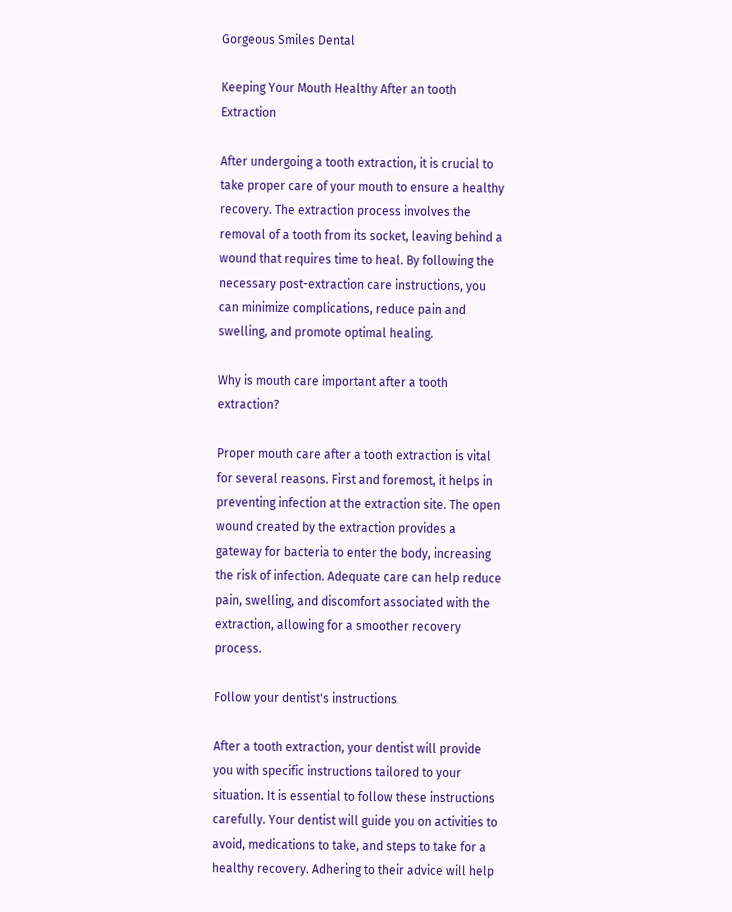Gorgeous Smiles Dental

Keeping Your Mouth Healthy After an tooth Extraction

After undergoing a tooth extraction, it is crucial to take proper care of your mouth to ensure a healthy recovery. The extraction process involves the removal of a tooth from its socket, leaving behind a wound that requires time to heal. By following the necessary post-extraction care instructions, you can minimize complications, reduce pain and swelling, and promote optimal healing.

Why is mouth care important after a tooth extraction?

Proper mouth care after a tooth extraction is vital for several reasons. First and foremost, it helps in preventing infection at the extraction site. The open wound created by the extraction provides a gateway for bacteria to enter the body, increasing the risk of infection. Adequate care can help reduce pain, swelling, and discomfort associated with the extraction, allowing for a smoother recovery process.

Follow your dentist's instructions

After a tooth extraction, your dentist will provide you with specific instructions tailored to your situation. It is essential to follow these instructions carefully. Your dentist will guide you on activities to avoid, medications to take, and steps to take for a healthy recovery. Adhering to their advice will help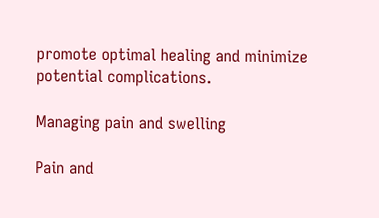promote optimal healing and minimize potential complications.

Managing pain and swelling

Pain and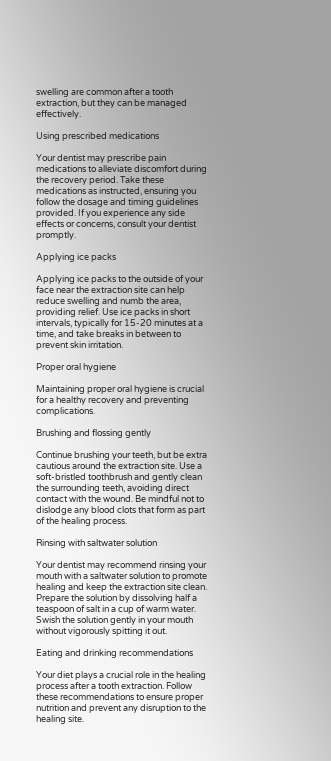swelling are common after a tooth extraction, but they can be managed effectively.

Using prescribed medications

Your dentist may prescribe pain medications to alleviate discomfort during the recovery period. Take these medications as instructed, ensuring you follow the dosage and timing guidelines provided. If you experience any side effects or concerns, consult your dentist promptly.

Applying ice packs

Applying ice packs to the outside of your face near the extraction site can help reduce swelling and numb the area, providing relief. Use ice packs in short intervals, typically for 15-20 minutes at a time, and take breaks in between to prevent skin irritation.

Proper oral hygiene

Maintaining proper oral hygiene is crucial for a healthy recovery and preventing complications.

Brushing and flossing gently

Continue brushing your teeth, but be extra cautious around the extraction site. Use a soft-bristled toothbrush and gently clean the surrounding teeth, avoiding direct contact with the wound. Be mindful not to dislodge any blood clots that form as part of the healing process.

Rinsing with saltwater solution

Your dentist may recommend rinsing your mouth with a saltwater solution to promote healing and keep the extraction site clean. Prepare the solution by dissolving half a teaspoon of salt in a cup of warm water. Swish the solution gently in your mouth without vigorously spitting it out.

Eating and drinking recommendations

Your diet plays a crucial role in the healing process after a tooth extraction. Follow these recommendations to ensure proper nutrition and prevent any disruption to the healing site.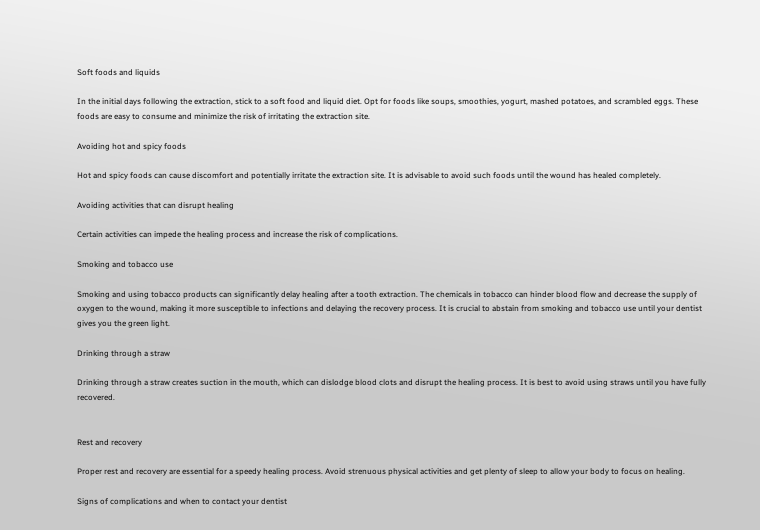Soft foods and liquids

In the initial days following the extraction, stick to a soft food and liquid diet. Opt for foods like soups, smoothies, yogurt, mashed potatoes, and scrambled eggs. These foods are easy to consume and minimize the risk of irritating the extraction site.

Avoiding hot and spicy foods

Hot and spicy foods can cause discomfort and potentially irritate the extraction site. It is advisable to avoid such foods until the wound has healed completely.

Avoiding activities that can disrupt healing

Certain activities can impede the healing process and increase the risk of complications.

Smoking and tobacco use

Smoking and using tobacco products can significantly delay healing after a tooth extraction. The chemicals in tobacco can hinder blood flow and decrease the supply of oxygen to the wound, making it more susceptible to infections and delaying the recovery process. It is crucial to abstain from smoking and tobacco use until your dentist gives you the green light.

Drinking through a straw

Drinking through a straw creates suction in the mouth, which can dislodge blood clots and disrupt the healing process. It is best to avoid using straws until you have fully recovered.


Rest and recovery

Proper rest and recovery are essential for a speedy healing process. Avoid strenuous physical activities and get plenty of sleep to allow your body to focus on healing.

Signs of complications and when to contact your dentist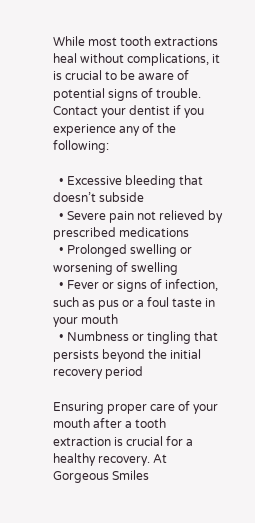While most tooth extractions heal without complications, it is crucial to be aware of potential signs of trouble. Contact your dentist if you experience any of the following:

  • Excessive bleeding that doesn’t subside
  • Severe pain not relieved by prescribed medications
  • Prolonged swelling or worsening of swelling
  • Fever or signs of infection, such as pus or a foul taste in your mouth
  • Numbness or tingling that persists beyond the initial recovery period

Ensuring proper care of your mouth after a tooth extraction is crucial for a healthy recovery. At Gorgeous Smiles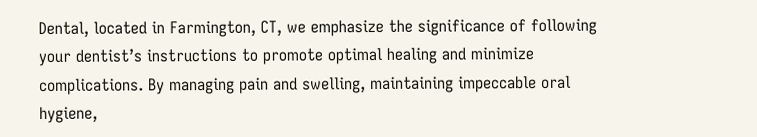Dental, located in Farmington, CT, we emphasize the significance of following your dentist’s instructions to promote optimal healing and minimize complications. By managing pain and swelling, maintaining impeccable oral hygiene,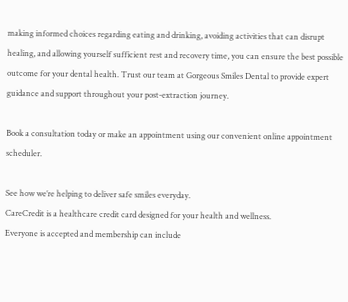making informed choices regarding eating and drinking, avoiding activities that can disrupt healing, and allowing yourself sufficient rest and recovery time, you can ensure the best possible outcome for your dental health. Trust our team at Gorgeous Smiles Dental to provide expert guidance and support throughout your post-extraction journey.

Book a consultation today or make an appointment using our convenient online appointment scheduler.

See how we’re helping to deliver safe smiles everyday.
CareCredit is a healthcare credit card designed for your health and wellness.
Everyone is accepted and membership can include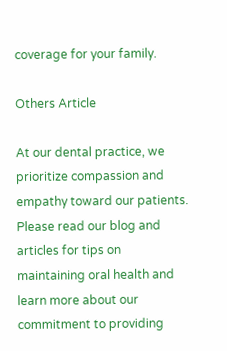coverage for your family.

Others Article

At our dental practice, we prioritize compassion and empathy toward our patients. Please read our blog and articles for tips on maintaining oral health and learn more about our commitment to providing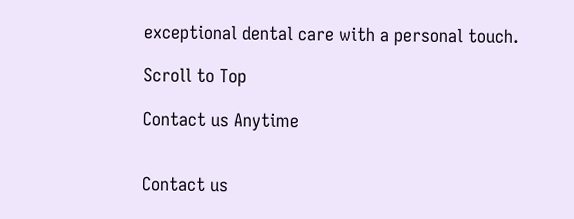exceptional dental care with a personal touch.

Scroll to Top

Contact us Anytime


Contact us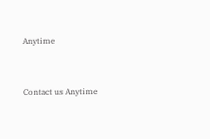Anytime


Contact us Anytime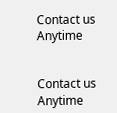Contact us Anytime


Contact us Anytime